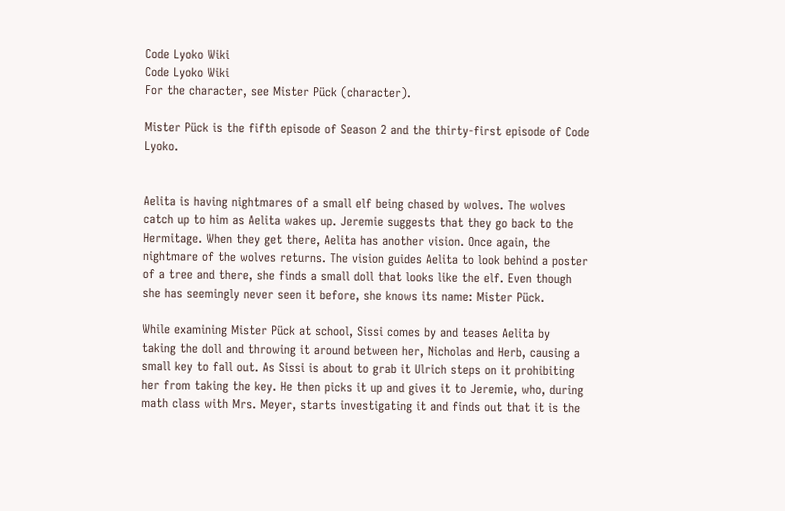Code Lyoko Wiki
Code Lyoko Wiki
For the character, see Mister Pück (character).

Mister Pück is the fifth episode of Season 2 and the thirty-first episode of Code Lyoko.


Aelita is having nightmares of a small elf being chased by wolves. The wolves catch up to him as Aelita wakes up. Jeremie suggests that they go back to the Hermitage. When they get there, Aelita has another vision. Once again, the nightmare of the wolves returns. The vision guides Aelita to look behind a poster of a tree and there, she finds a small doll that looks like the elf. Even though she has seemingly never seen it before, she knows its name: Mister Pück.

While examining Mister Pück at school, Sissi comes by and teases Aelita by taking the doll and throwing it around between her, Nicholas and Herb, causing a small key to fall out. As Sissi is about to grab it Ulrich steps on it prohibiting her from taking the key. He then picks it up and gives it to Jeremie, who, during math class with Mrs. Meyer, starts investigating it and finds out that it is the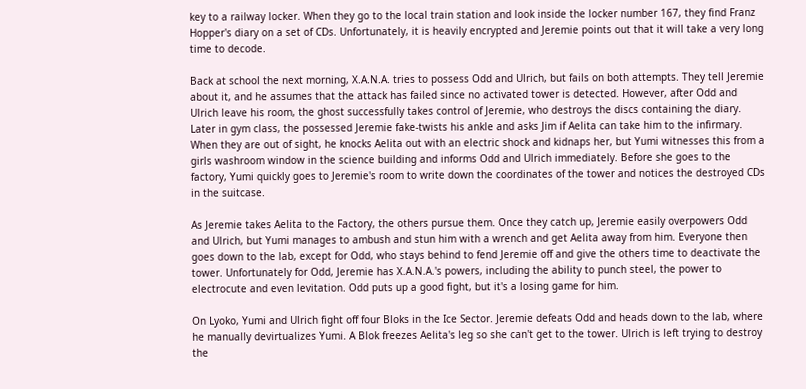key to a railway locker. When they go to the local train station and look inside the locker number 167, they find Franz Hopper's diary on a set of CDs. Unfortunately, it is heavily encrypted and Jeremie points out that it will take a very long time to decode.

Back at school the next morning, X.A.N.A. tries to possess Odd and Ulrich, but fails on both attempts. They tell Jeremie about it, and he assumes that the attack has failed since no activated tower is detected. However, after Odd and Ulrich leave his room, the ghost successfully takes control of Jeremie, who destroys the discs containing the diary. Later in gym class, the possessed Jeremie fake-twists his ankle and asks Jim if Aelita can take him to the infirmary. When they are out of sight, he knocks Aelita out with an electric shock and kidnaps her, but Yumi witnesses this from a girls washroom window in the science building and informs Odd and Ulrich immediately. Before she goes to the factory, Yumi quickly goes to Jeremie's room to write down the coordinates of the tower and notices the destroyed CDs in the suitcase.

As Jeremie takes Aelita to the Factory, the others pursue them. Once they catch up, Jeremie easily overpowers Odd and Ulrich, but Yumi manages to ambush and stun him with a wrench and get Aelita away from him. Everyone then goes down to the lab, except for Odd, who stays behind to fend Jeremie off and give the others time to deactivate the tower. Unfortunately for Odd, Jeremie has X.A.N.A.'s powers, including the ability to punch steel, the power to electrocute and even levitation. Odd puts up a good fight, but it's a losing game for him.

On Lyoko, Yumi and Ulrich fight off four Bloks in the Ice Sector. Jeremie defeats Odd and heads down to the lab, where he manually devirtualizes Yumi. A Blok freezes Aelita's leg so she can't get to the tower. Ulrich is left trying to destroy the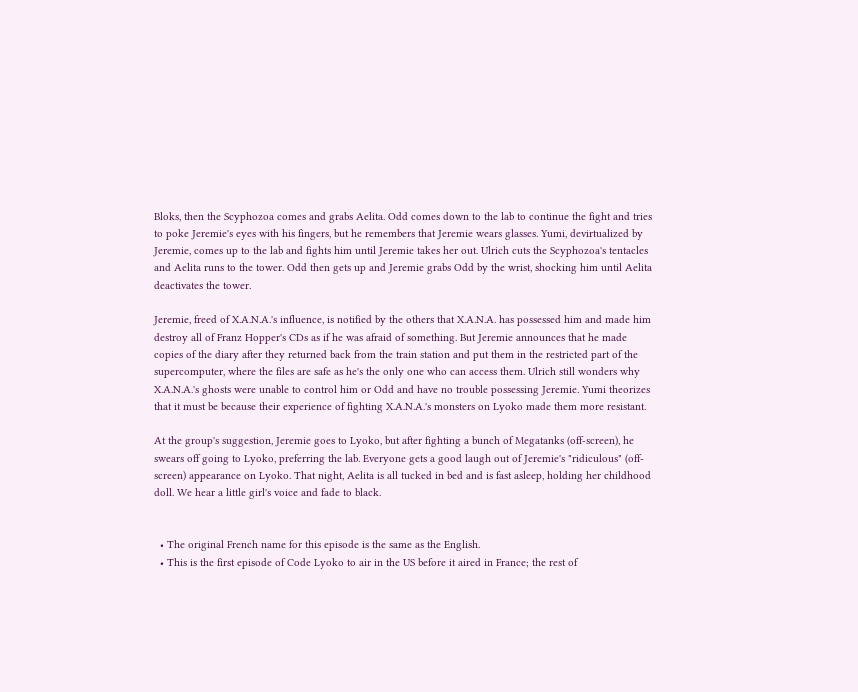Bloks, then the Scyphozoa comes and grabs Aelita. Odd comes down to the lab to continue the fight and tries to poke Jeremie's eyes with his fingers, but he remembers that Jeremie wears glasses. Yumi, devirtualized by Jeremie, comes up to the lab and fights him until Jeremie takes her out. Ulrich cuts the Scyphozoa's tentacles and Aelita runs to the tower. Odd then gets up and Jeremie grabs Odd by the wrist, shocking him until Aelita deactivates the tower.

Jeremie, freed of X.A.N.A.'s influence, is notified by the others that X.A.N.A. has possessed him and made him destroy all of Franz Hopper's CDs as if he was afraid of something. But Jeremie announces that he made copies of the diary after they returned back from the train station and put them in the restricted part of the supercomputer, where the files are safe as he's the only one who can access them. Ulrich still wonders why X.A.N.A.'s ghosts were unable to control him or Odd and have no trouble possessing Jeremie. Yumi theorizes that it must be because their experience of fighting X.A.N.A.'s monsters on Lyoko made them more resistant.

At the group's suggestion, Jeremie goes to Lyoko, but after fighting a bunch of Megatanks (off-screen), he swears off going to Lyoko, preferring the lab. Everyone gets a good laugh out of Jeremie's "ridiculous" (off-screen) appearance on Lyoko. That night, Aelita is all tucked in bed and is fast asleep, holding her childhood doll. We hear a little girl's voice and fade to black.


  • The original French name for this episode is the same as the English.
  • This is the first episode of Code Lyoko to air in the US before it aired in France; the rest of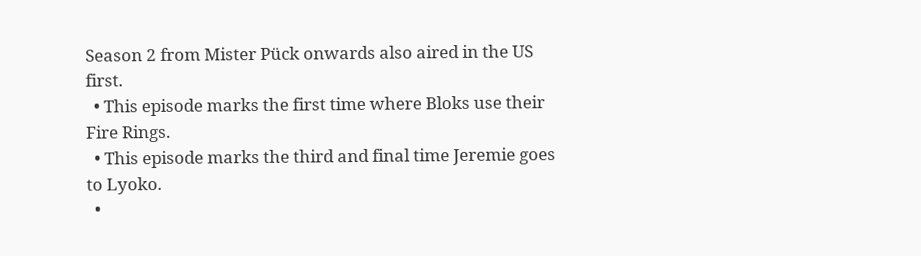Season 2 from Mister Pück onwards also aired in the US first.
  • This episode marks the first time where Bloks use their Fire Rings.
  • This episode marks the third and final time Jeremie goes to Lyoko.
  •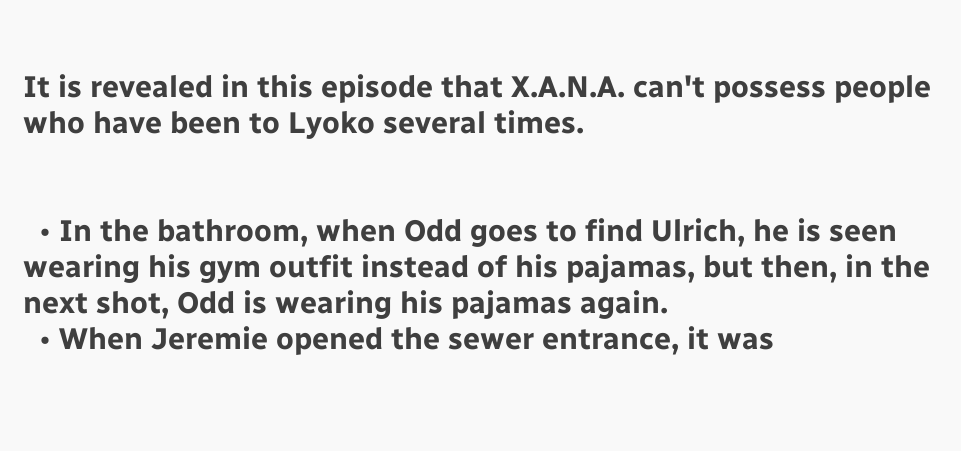It is revealed in this episode that X.A.N.A. can't possess people who have been to Lyoko several times.


  • In the bathroom, when Odd goes to find Ulrich, he is seen wearing his gym outfit instead of his pajamas, but then, in the next shot, Odd is wearing his pajamas again.
  • When Jeremie opened the sewer entrance, it was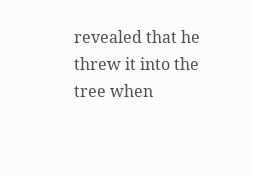revealed that he threw it into the tree when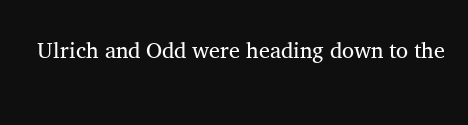Ulrich and Odd were heading down to the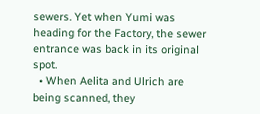sewers. Yet when Yumi was heading for the Factory, the sewer entrance was back in its original spot.
  • When Aelita and Ulrich are being scanned, they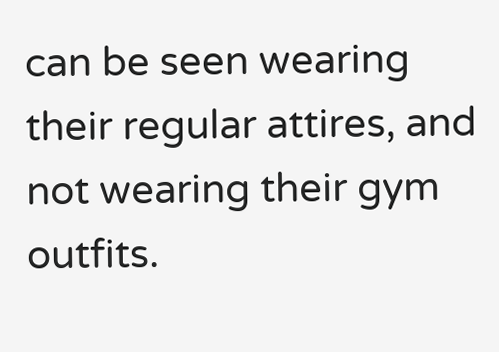can be seen wearing their regular attires, and not wearing their gym outfits.